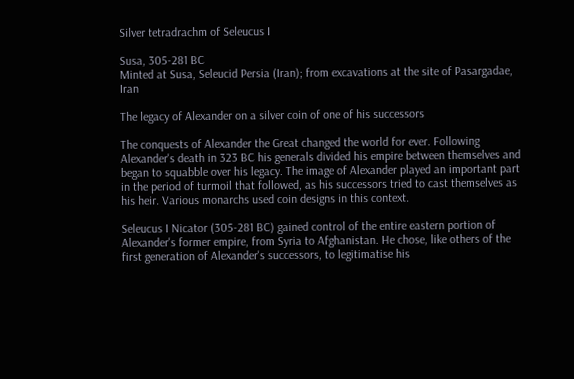Silver tetradrachm of Seleucus I

Susa, 305-281 BC
Minted at Susa, Seleucid Persia (Iran); from excavations at the site of Pasargadae, Iran

The legacy of Alexander on a silver coin of one of his successors

The conquests of Alexander the Great changed the world for ever. Following Alexander's death in 323 BC his generals divided his empire between themselves and began to squabble over his legacy. The image of Alexander played an important part in the period of turmoil that followed, as his successors tried to cast themselves as his heir. Various monarchs used coin designs in this context.

Seleucus I Nicator (305-281 BC) gained control of the entire eastern portion of Alexander's former empire, from Syria to Afghanistan. He chose, like others of the first generation of Alexander's successors, to legitimatise his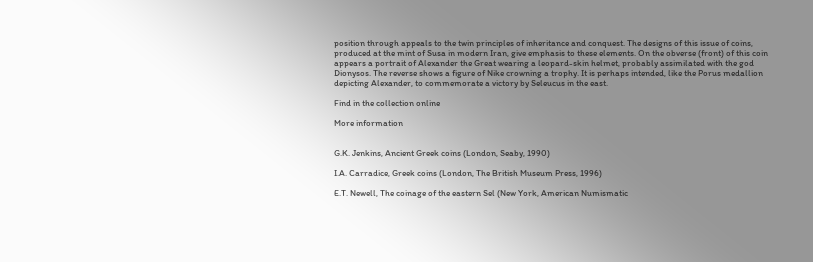position through appeals to the twin principles of inheritance and conquest. The designs of this issue of coins, produced at the mint of Susa in modern Iran, give emphasis to these elements. On the obverse (front) of this coin appears a portrait of Alexander the Great wearing a leopard-skin helmet, probably assimilated with the god Dionysos. The reverse shows a figure of Nike crowning a trophy. It is perhaps intended, like the Porus medallion depicting Alexander, to commemorate a victory by Seleucus in the east.

Find in the collection online

More information


G.K. Jenkins, Ancient Greek coins (London, Seaby, 1990)

I.A. Carradice, Greek coins (London, The British Museum Press, 1996)

E.T. Newell, The coinage of the eastern Sel (New York, American Numismatic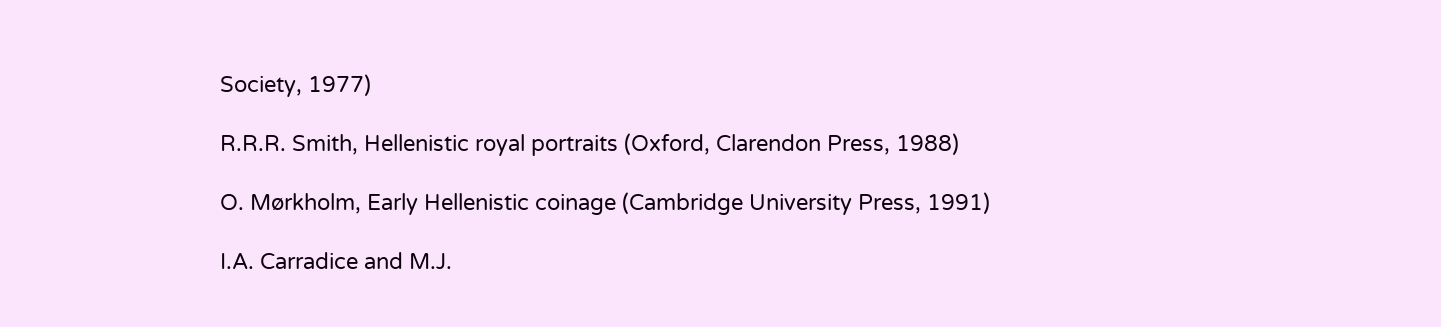Society, 1977)

R.R.R. Smith, Hellenistic royal portraits (Oxford, Clarendon Press, 1988)

O. Mørkholm, Early Hellenistic coinage (Cambridge University Press, 1991)

I.A. Carradice and M.J.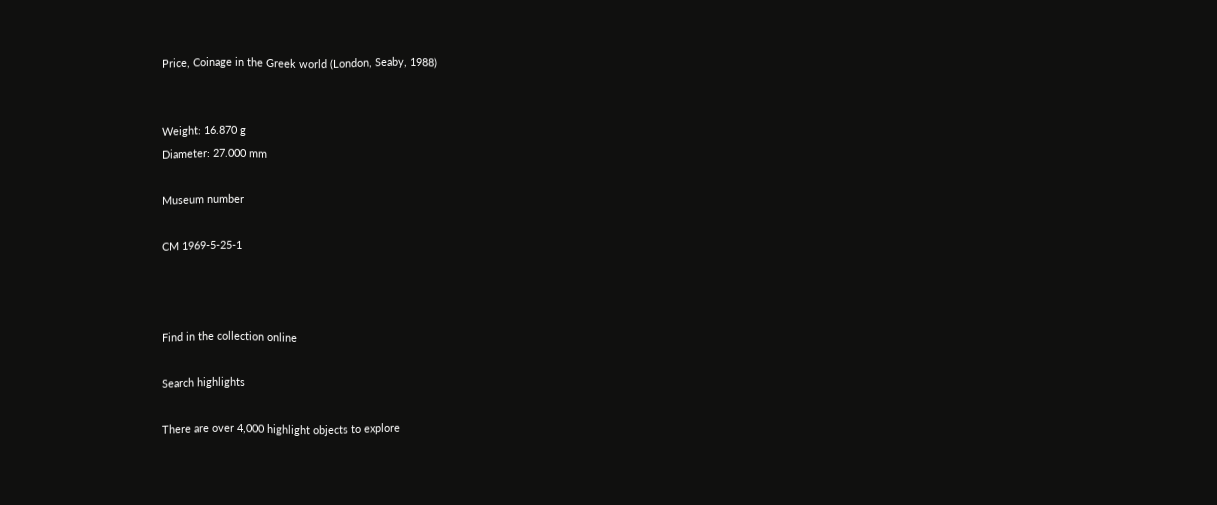Price, Coinage in the Greek world (London, Seaby, 1988)


Weight: 16.870 g
Diameter: 27.000 mm

Museum number

CM 1969-5-25-1



Find in the collection online

Search highlights

There are over 4,000 highlight objects to explore